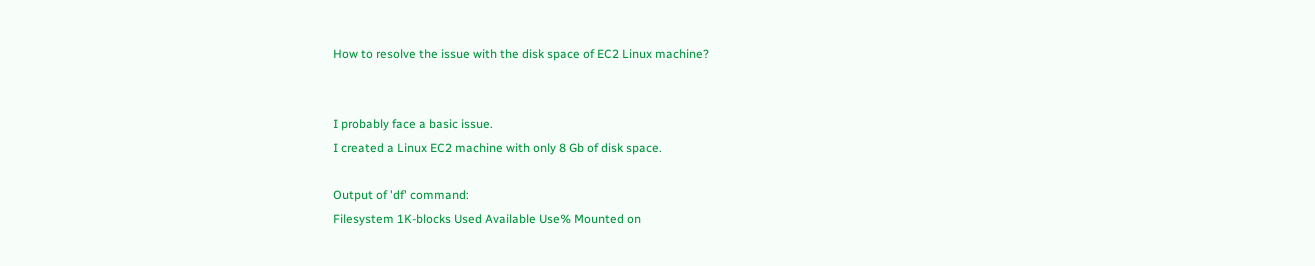How to resolve the issue with the disk space of EC2 Linux machine?


I probably face a basic issue.
I created a Linux EC2 machine with only 8 Gb of disk space.

Output of 'df' command:
Filesystem 1K-blocks Used Available Use% Mounted on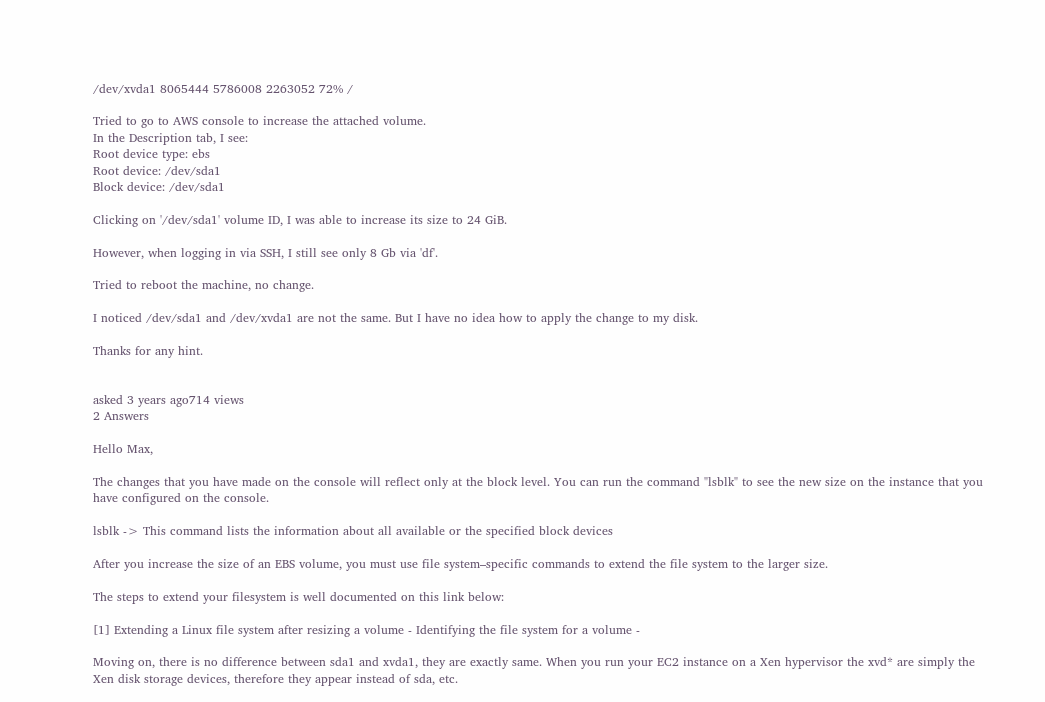/dev/xvda1 8065444 5786008 2263052 72% /

Tried to go to AWS console to increase the attached volume.
In the Description tab, I see:
Root device type: ebs
Root device: /dev/sda1
Block device: /dev/sda1

Clicking on '/dev/sda1' volume ID, I was able to increase its size to 24 GiB.

However, when logging in via SSH, I still see only 8 Gb via 'df'.

Tried to reboot the machine, no change.

I noticed /dev/sda1 and /dev/xvda1 are not the same. But I have no idea how to apply the change to my disk.

Thanks for any hint.


asked 3 years ago714 views
2 Answers

Hello Max,

The changes that you have made on the console will reflect only at the block level. You can run the command "lsblk" to see the new size on the instance that you have configured on the console.

lsblk -> This command lists the information about all available or the specified block devices

After you increase the size of an EBS volume, you must use file system–specific commands to extend the file system to the larger size.

The steps to extend your filesystem is well documented on this link below:

[1] Extending a Linux file system after resizing a volume - Identifying the file system for a volume -

Moving on, there is no difference between sda1 and xvda1, they are exactly same. When you run your EC2 instance on a Xen hypervisor the xvd* are simply the Xen disk storage devices, therefore they appear instead of sda, etc.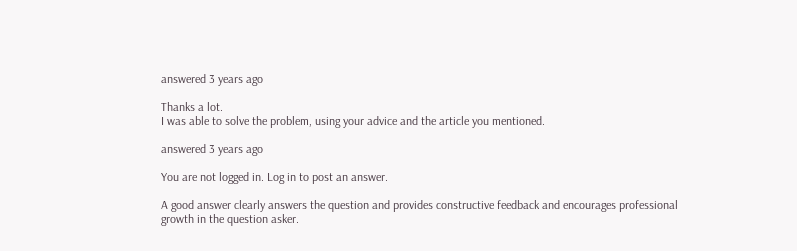answered 3 years ago

Thanks a lot.
I was able to solve the problem, using your advice and the article you mentioned.

answered 3 years ago

You are not logged in. Log in to post an answer.

A good answer clearly answers the question and provides constructive feedback and encourages professional growth in the question asker.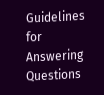Guidelines for Answering Questions